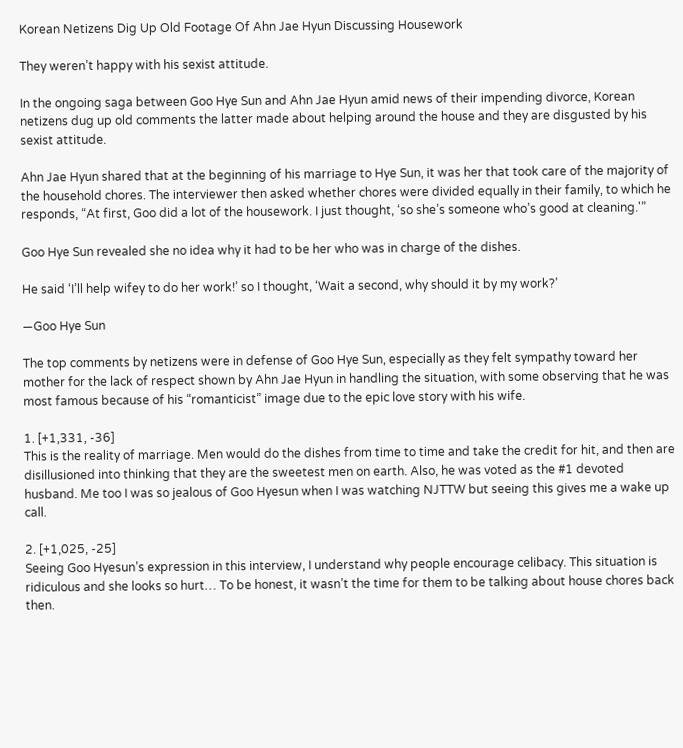Korean Netizens Dig Up Old Footage Of Ahn Jae Hyun Discussing Housework

They weren’t happy with his sexist attitude.

In the ongoing saga between Goo Hye Sun and Ahn Jae Hyun amid news of their impending divorce, Korean netizens dug up old comments the latter made about helping around the house and they are disgusted by his sexist attitude.

Ahn Jae Hyun shared that at the beginning of his marriage to Hye Sun, it was her that took care of the majority of the household chores. The interviewer then asked whether chores were divided equally in their family, to which he responds, “At first, Goo did a lot of the housework. I just thought, ‘so she’s someone who’s good at cleaning.'”

Goo Hye Sun revealed she no idea why it had to be her who was in charge of the dishes.

He said ‘I’ll help wifey to do her work!’ so I thought, ‘Wait a second, why should it by my work?’

—Goo Hye Sun

The top comments by netizens were in defense of Goo Hye Sun, especially as they felt sympathy toward her mother for the lack of respect shown by Ahn Jae Hyun in handling the situation, with some observing that he was most famous because of his “romanticist” image due to the epic love story with his wife.

1. [+1,331, -36]
This is the reality of marriage. Men would do the dishes from time to time and take the credit for hit, and then are disillusioned into thinking that they are the sweetest men on earth. Also, he was voted as the #1 devoted husband. Me too I was so jealous of Goo Hyesun when I was watching NJTTW but seeing this gives me a wake up call.

2. [+1,025, -25]
Seeing Goo Hyesun’s expression in this interview, I understand why people encourage celibacy. This situation is ridiculous and she looks so hurt… To be honest, it wasn’t the time for them to be talking about house chores back then.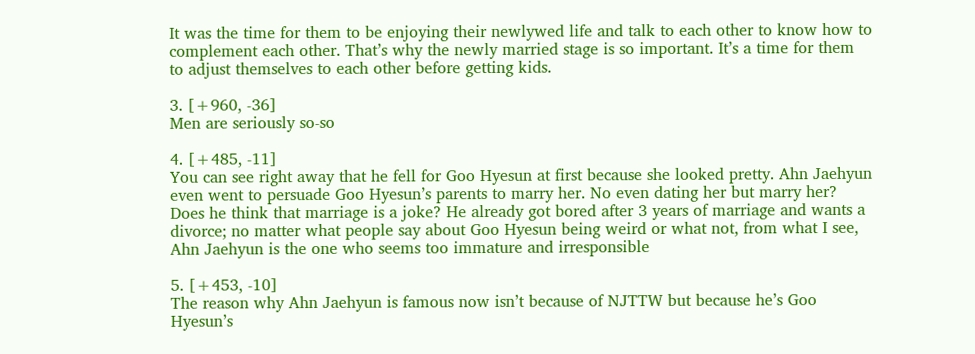It was the time for them to be enjoying their newlywed life and talk to each other to know how to complement each other. That’s why the newly married stage is so important. It’s a time for them to adjust themselves to each other before getting kids.

3. [+960, -36]
Men are seriously so-so

4. [+485, -11]
You can see right away that he fell for Goo Hyesun at first because she looked pretty. Ahn Jaehyun even went to persuade Goo Hyesun’s parents to marry her. No even dating her but marry her? Does he think that marriage is a joke? He already got bored after 3 years of marriage and wants a divorce; no matter what people say about Goo Hyesun being weird or what not, from what I see, Ahn Jaehyun is the one who seems too immature and irresponsible

5. [+453, -10]
The reason why Ahn Jaehyun is famous now isn’t because of NJTTW but because he’s Goo Hyesun’s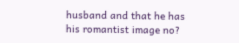husband and that he has his romantist image no?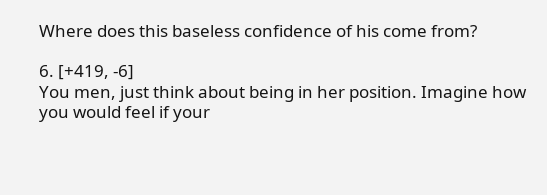Where does this baseless confidence of his come from?

6. [+419, -6]
You men, just think about being in her position. Imagine how you would feel if your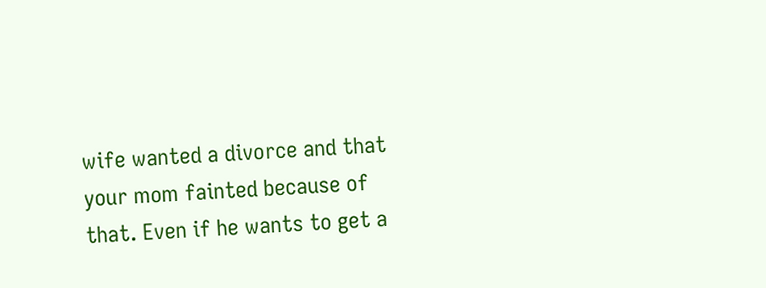wife wanted a divorce and that your mom fainted because of that. Even if he wants to get a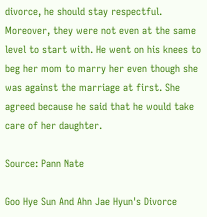divorce, he should stay respectful. Moreover, they were not even at the same level to start with. He went on his knees to beg her mom to marry her even though she was against the marriage at first. She agreed because he said that he would take care of her daughter.

Source: Pann Nate

Goo Hye Sun And Ahn Jae Hyun's Divorce